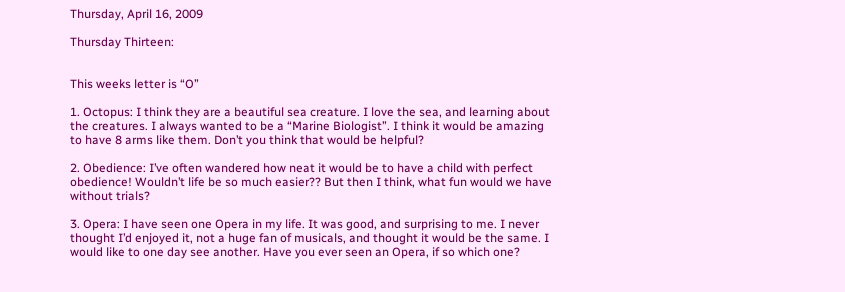Thursday, April 16, 2009

Thursday Thirteen:


This weeks letter is “O”

1. Octopus: I think they are a beautiful sea creature. I love the sea, and learning about the creatures. I always wanted to be a “Marine Biologist”. I think it would be amazing to have 8 arms like them. Don’t you think that would be helpful?

2. Obedience: I’ve often wandered how neat it would be to have a child with perfect obedience! Wouldn’t life be so much easier?? But then I think, what fun would we have without trials?

3. Opera: I have seen one Opera in my life. It was good, and surprising to me. I never thought I’d enjoyed it, not a huge fan of musicals, and thought it would be the same. I would like to one day see another. Have you ever seen an Opera, if so which one?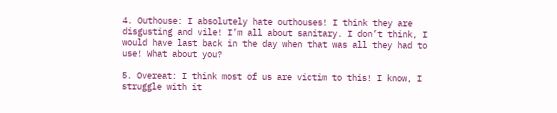4. Outhouse: I absolutely hate outhouses! I think they are disgusting and vile! I’m all about sanitary. I don’t think, I would have last back in the day when that was all they had to use! What about you?

5. Overeat: I think most of us are victim to this! I know, I struggle with it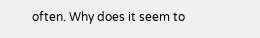often. Why does it seem to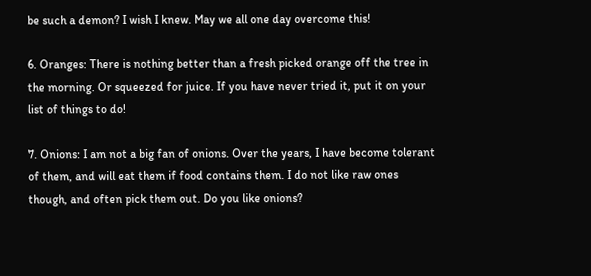be such a demon? I wish I knew. May we all one day overcome this!

6. Oranges: There is nothing better than a fresh picked orange off the tree in the morning. Or squeezed for juice. If you have never tried it, put it on your list of things to do!

7. Onions: I am not a big fan of onions. Over the years, I have become tolerant of them, and will eat them if food contains them. I do not like raw ones though, and often pick them out. Do you like onions?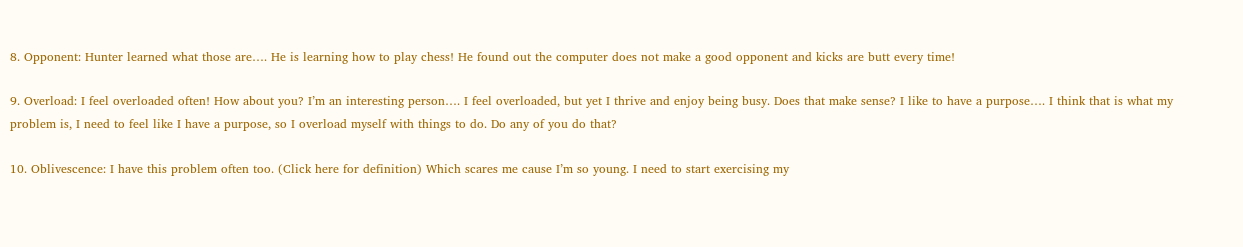8. Opponent: Hunter learned what those are…. He is learning how to play chess! He found out the computer does not make a good opponent and kicks are butt every time!

9. Overload: I feel overloaded often! How about you? I’m an interesting person…. I feel overloaded, but yet I thrive and enjoy being busy. Does that make sense? I like to have a purpose…. I think that is what my problem is, I need to feel like I have a purpose, so I overload myself with things to do. Do any of you do that?

10. Oblivescence: I have this problem often too. (Click here for definition) Which scares me cause I’m so young. I need to start exercising my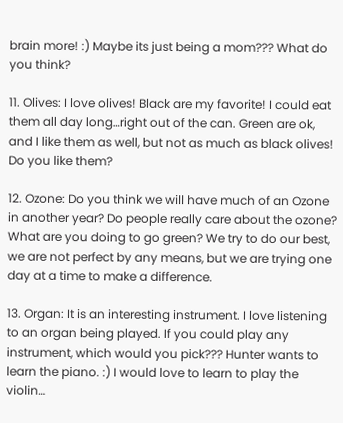brain more! :) Maybe its just being a mom??? What do you think?

11. Olives: I love olives! Black are my favorite! I could eat them all day long…right out of the can. Green are ok, and I like them as well, but not as much as black olives! Do you like them?

12. Ozone: Do you think we will have much of an Ozone in another year? Do people really care about the ozone? What are you doing to go green? We try to do our best, we are not perfect by any means, but we are trying one day at a time to make a difference.

13. Organ: It is an interesting instrument. I love listening to an organ being played. If you could play any instrument, which would you pick??? Hunter wants to learn the piano. :) I would love to learn to play the violin…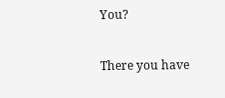You?

There you have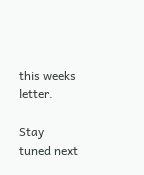this weeks letter.

Stay tuned next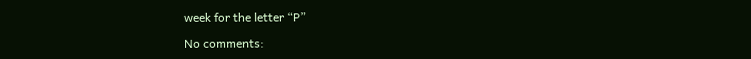week for the letter “P”

No comments: